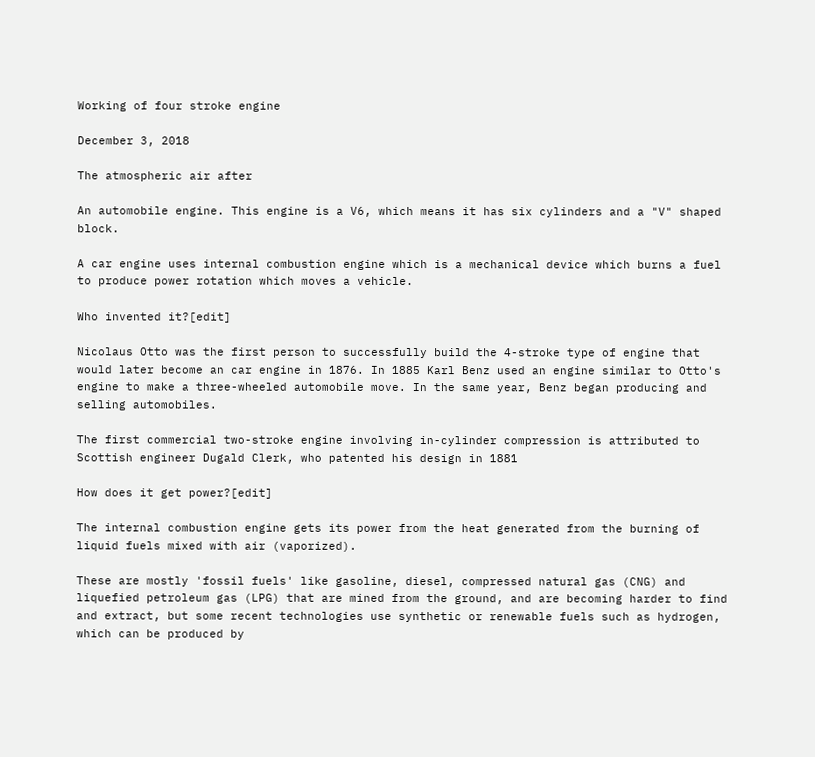Working of four stroke engine

December 3, 2018

The atmospheric air after

An automobile engine. This engine is a V6, which means it has six cylinders and a "V" shaped block.

A car engine uses internal combustion engine which is a mechanical device which burns a fuel to produce power rotation which moves a vehicle.

Who invented it?[edit]

Nicolaus Otto was the first person to successfully build the 4-stroke type of engine that would later become an car engine in 1876. In 1885 Karl Benz used an engine similar to Otto's engine to make a three-wheeled automobile move. In the same year, Benz began producing and selling automobiles.

The first commercial two-stroke engine involving in-cylinder compression is attributed to Scottish engineer Dugald Clerk, who patented his design in 1881

How does it get power?[edit]

The internal combustion engine gets its power from the heat generated from the burning of liquid fuels mixed with air (vaporized).

These are mostly 'fossil fuels' like gasoline, diesel, compressed natural gas (CNG) and liquefied petroleum gas (LPG) that are mined from the ground, and are becoming harder to find and extract, but some recent technologies use synthetic or renewable fuels such as hydrogen, which can be produced by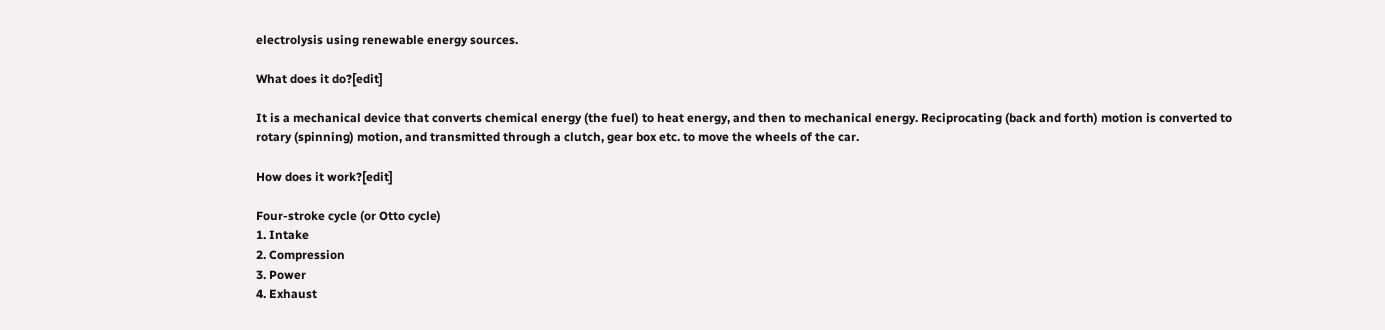electrolysis using renewable energy sources.

What does it do?[edit]

It is a mechanical device that converts chemical energy (the fuel) to heat energy, and then to mechanical energy. Reciprocating (back and forth) motion is converted to rotary (spinning) motion, and transmitted through a clutch, gear box etc. to move the wheels of the car.

How does it work?[edit]

Four-stroke cycle (or Otto cycle)
1. Intake
2. Compression
3. Power
4. Exhaust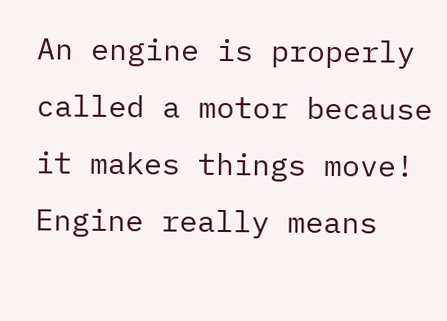An engine is properly called a motor because it makes things move! Engine really means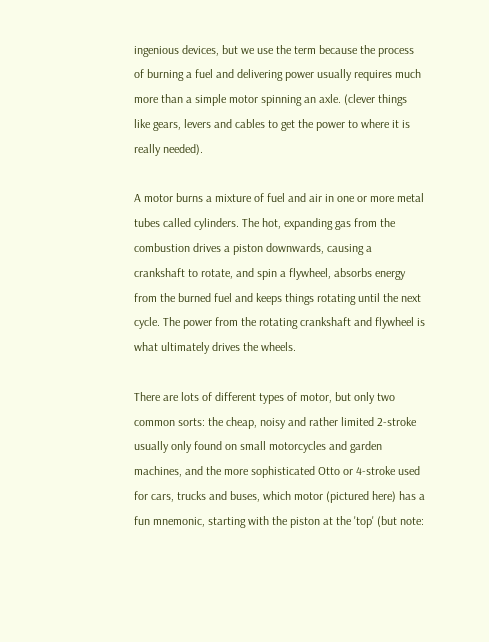ingenious devices, but we use the term because the process of burning a fuel and delivering power usually requires much more than a simple motor spinning an axle. (clever things like gears, levers and cables to get the power to where it is really needed).

A motor burns a mixture of fuel and air in one or more metal tubes called cylinders. The hot, expanding gas from the combustion drives a piston downwards, causing a crankshaft to rotate, and spin a flywheel, absorbs energy from the burned fuel and keeps things rotating until the next cycle. The power from the rotating crankshaft and flywheel is what ultimately drives the wheels.

There are lots of different types of motor, but only two common sorts: the cheap, noisy and rather limited 2-stroke usually only found on small motorcycles and garden machines, and the more sophisticated Otto or 4-stroke used for cars, trucks and buses, which motor (pictured here) has a fun mnemonic, starting with the piston at the 'top' (but note: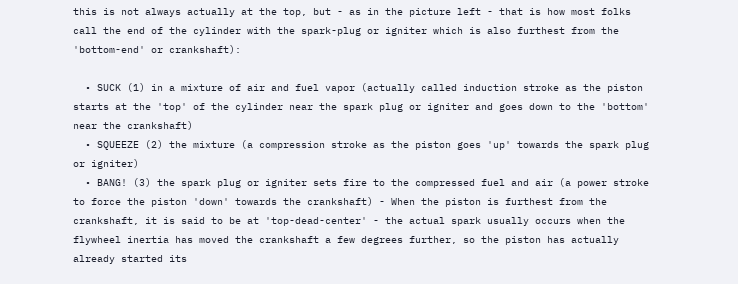this is not always actually at the top, but - as in the picture left - that is how most folks call the end of the cylinder with the spark-plug or igniter which is also furthest from the 'bottom-end' or crankshaft):

  • SUCK (1) in a mixture of air and fuel vapor (actually called induction stroke as the piston starts at the 'top' of the cylinder near the spark plug or igniter and goes down to the 'bottom' near the crankshaft)
  • SQUEEZE (2) the mixture (a compression stroke as the piston goes 'up' towards the spark plug or igniter)
  • BANG! (3) the spark plug or igniter sets fire to the compressed fuel and air (a power stroke to force the piston 'down' towards the crankshaft) - When the piston is furthest from the crankshaft, it is said to be at 'top-dead-center' - the actual spark usually occurs when the flywheel inertia has moved the crankshaft a few degrees further, so the piston has actually already started its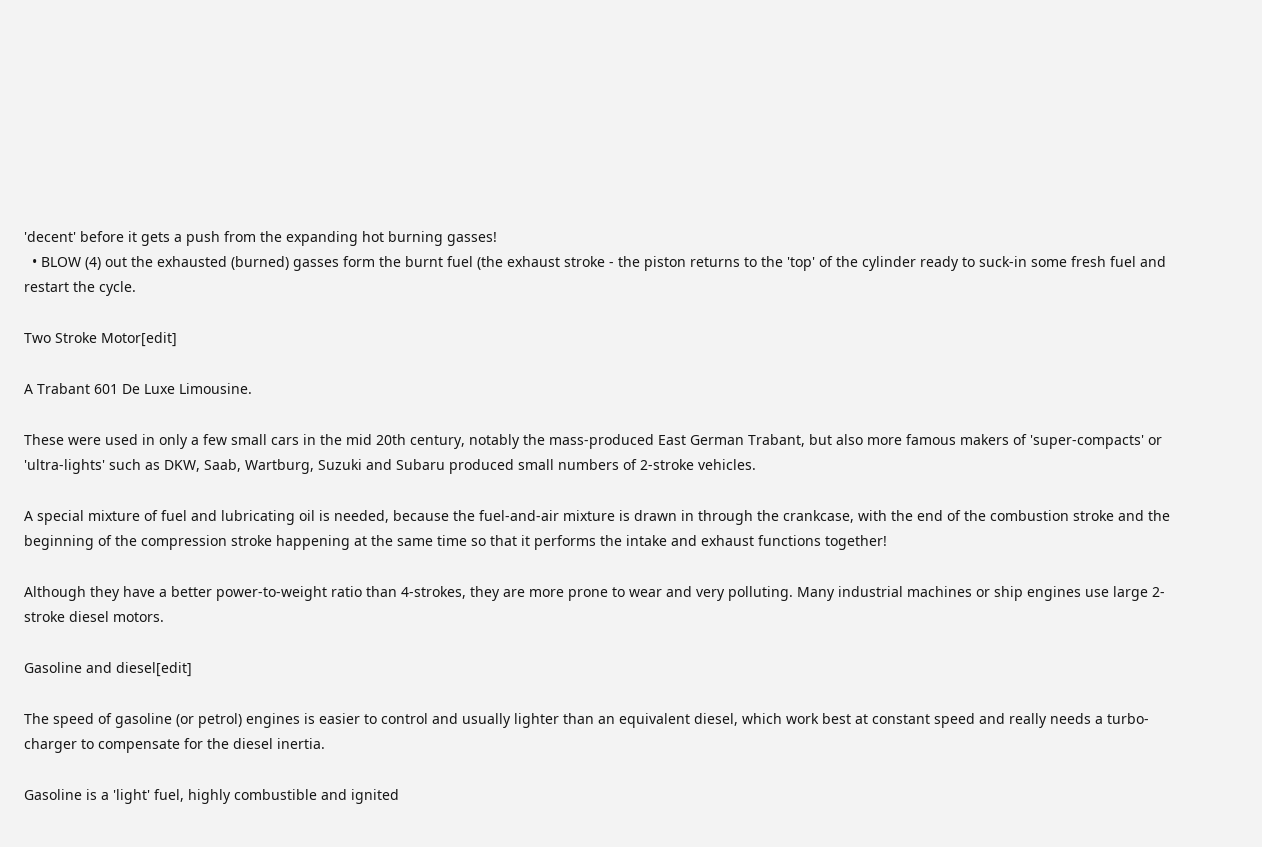'decent' before it gets a push from the expanding hot burning gasses!
  • BLOW (4) out the exhausted (burned) gasses form the burnt fuel (the exhaust stroke - the piston returns to the 'top' of the cylinder ready to suck-in some fresh fuel and restart the cycle.

Two Stroke Motor[edit]

A Trabant 601 De Luxe Limousine.

These were used in only a few small cars in the mid 20th century, notably the mass-produced East German Trabant, but also more famous makers of 'super-compacts' or 'ultra-lights' such as DKW, Saab, Wartburg, Suzuki and Subaru produced small numbers of 2-stroke vehicles.

A special mixture of fuel and lubricating oil is needed, because the fuel-and-air mixture is drawn in through the crankcase, with the end of the combustion stroke and the beginning of the compression stroke happening at the same time so that it performs the intake and exhaust functions together!

Although they have a better power-to-weight ratio than 4-strokes, they are more prone to wear and very polluting. Many industrial machines or ship engines use large 2-stroke diesel motors.

Gasoline and diesel[edit]

The speed of gasoline (or petrol) engines is easier to control and usually lighter than an equivalent diesel, which work best at constant speed and really needs a turbo-charger to compensate for the diesel inertia.

Gasoline is a 'light' fuel, highly combustible and ignited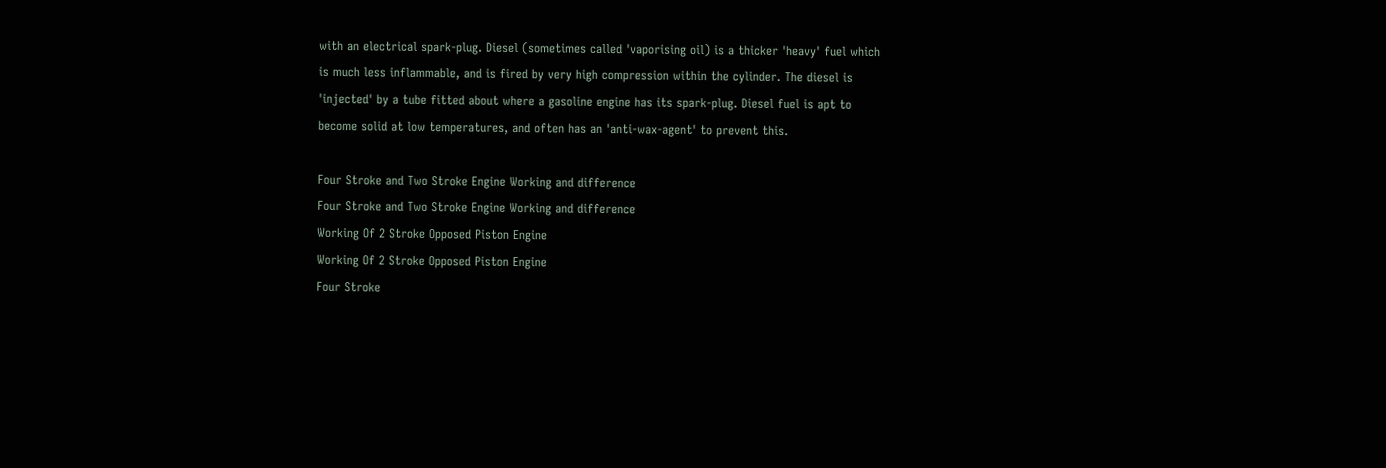with an electrical spark-plug. Diesel (sometimes called 'vaporising oil) is a thicker 'heavy' fuel which is much less inflammable, and is fired by very high compression within the cylinder. The diesel is 'injected' by a tube fitted about where a gasoline engine has its spark-plug. Diesel fuel is apt to become solid at low temperatures, and often has an 'anti-wax-agent' to prevent this.

Four Stroke and Two Stroke Engine Working and difference
Four Stroke and Two Stroke Engine Working and difference
Working Of 2 Stroke Opposed Piston Engine
Working Of 2 Stroke Opposed Piston Engine
Four Stroke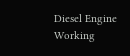Diesel Engine Working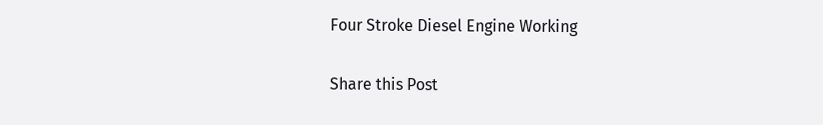Four Stroke Diesel Engine Working

Share this Post